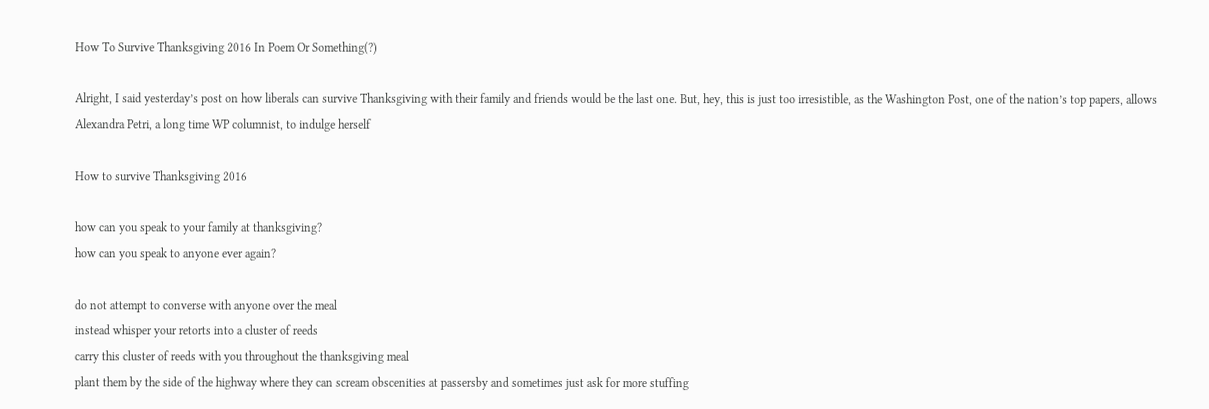How To Survive Thanksgiving 2016 In Poem Or Something(?)

Alright, I said yesterday’s post on how liberals can survive Thanksgiving with their family and friends would be the last one. But, hey, this is just too irresistible, as the Washington Post, one of the nation’s top papers, allows Alexandra Petri, a long time WP columnist, to indulge herself

How to survive Thanksgiving 2016

how can you speak to your family at thanksgiving?
how can you speak to anyone ever again?

do not attempt to converse with anyone over the meal
instead whisper your retorts into a cluster of reeds
carry this cluster of reeds with you throughout the thanksgiving meal
plant them by the side of the highway where they can scream obscenities at passersby and sometimes just ask for more stuffing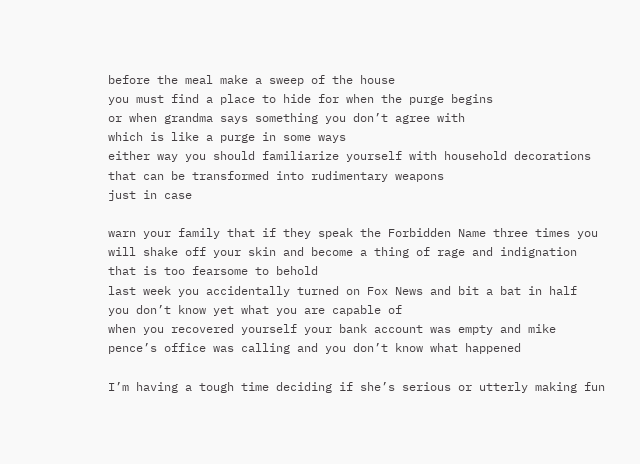before the meal make a sweep of the house
you must find a place to hide for when the purge begins
or when grandma says something you don’t agree with
which is like a purge in some ways
either way you should familiarize yourself with household decorations that can be transformed into rudimentary weapons
just in case

warn your family that if they speak the Forbidden Name three times you will shake off your skin and become a thing of rage and indignation that is too fearsome to behold
last week you accidentally turned on Fox News and bit a bat in half
you don’t know yet what you are capable of
when you recovered yourself your bank account was empty and mike pence’s office was calling and you don’t know what happened

I’m having a tough time deciding if she’s serious or utterly making fun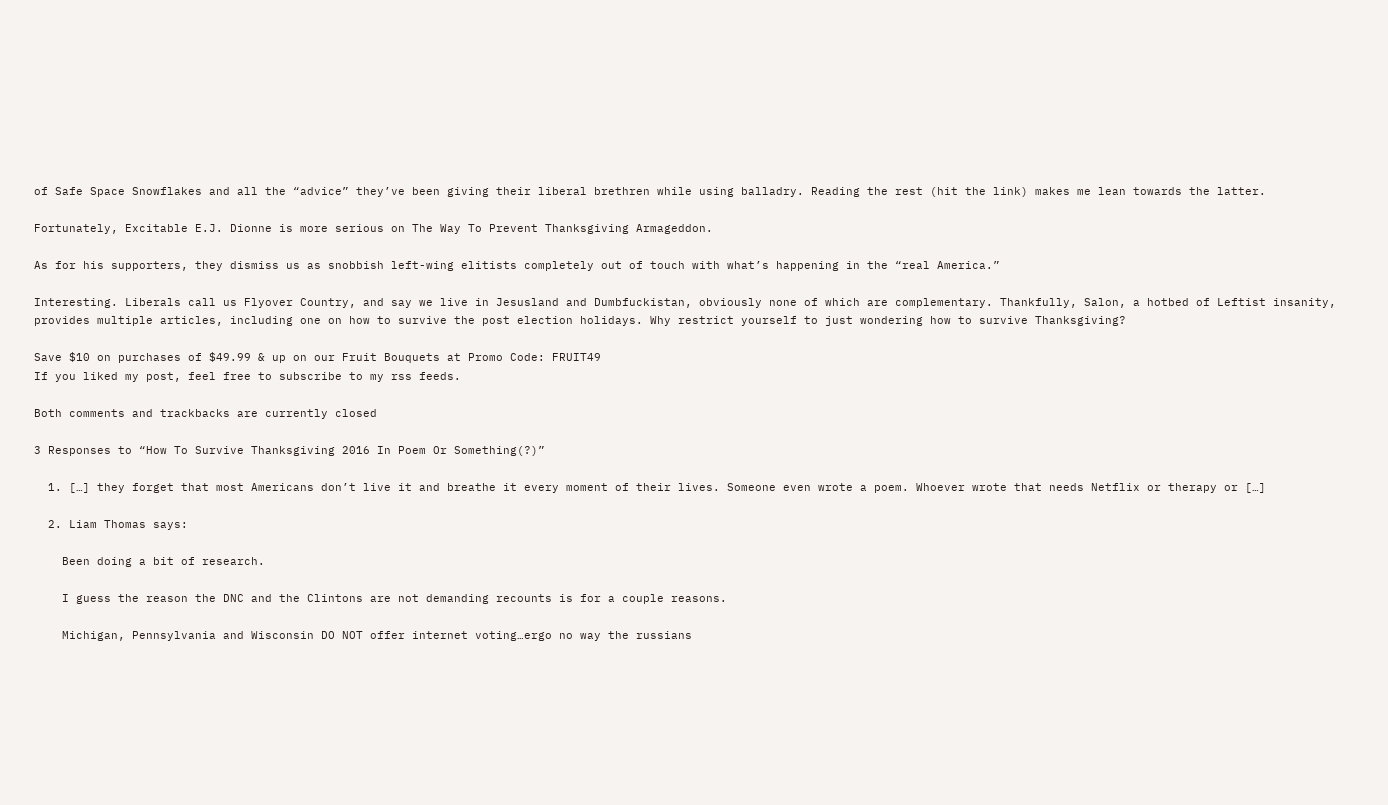of Safe Space Snowflakes and all the “advice” they’ve been giving their liberal brethren while using balladry. Reading the rest (hit the link) makes me lean towards the latter.

Fortunately, Excitable E.J. Dionne is more serious on The Way To Prevent Thanksgiving Armageddon.

As for his supporters, they dismiss us as snobbish left-wing elitists completely out of touch with what’s happening in the “real America.”

Interesting. Liberals call us Flyover Country, and say we live in Jesusland and Dumbfuckistan, obviously none of which are complementary. Thankfully, Salon, a hotbed of Leftist insanity, provides multiple articles, including one on how to survive the post election holidays. Why restrict yourself to just wondering how to survive Thanksgiving?

Save $10 on purchases of $49.99 & up on our Fruit Bouquets at Promo Code: FRUIT49
If you liked my post, feel free to subscribe to my rss feeds.

Both comments and trackbacks are currently closed

3 Responses to “How To Survive Thanksgiving 2016 In Poem Or Something(?)”

  1. […] they forget that most Americans don’t live it and breathe it every moment of their lives. Someone even wrote a poem. Whoever wrote that needs Netflix or therapy or […]

  2. Liam Thomas says:

    Been doing a bit of research.

    I guess the reason the DNC and the Clintons are not demanding recounts is for a couple reasons.

    Michigan, Pennsylvania and Wisconsin DO NOT offer internet voting…ergo no way the russians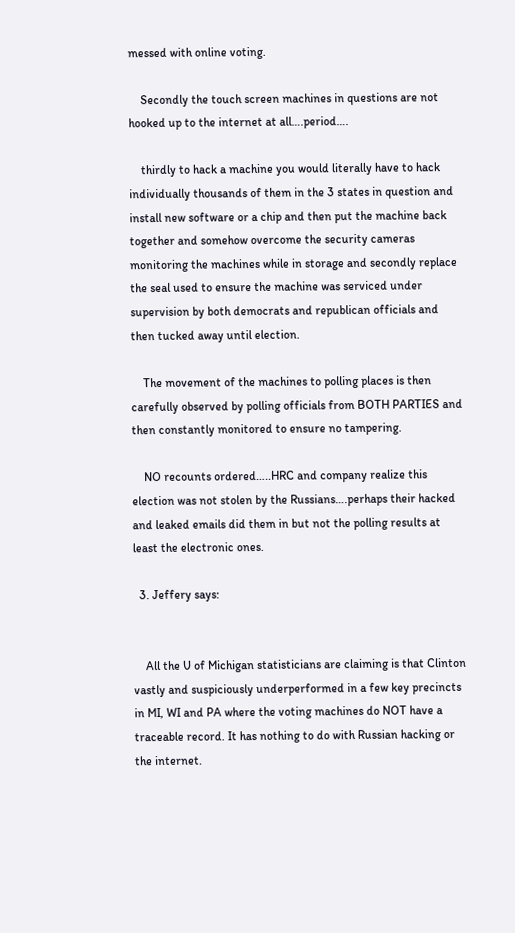messed with online voting.

    Secondly the touch screen machines in questions are not hooked up to the internet at all….period….

    thirdly to hack a machine you would literally have to hack individually thousands of them in the 3 states in question and install new software or a chip and then put the machine back together and somehow overcome the security cameras monitoring the machines while in storage and secondly replace the seal used to ensure the machine was serviced under supervision by both democrats and republican officials and then tucked away until election.

    The movement of the machines to polling places is then carefully observed by polling officials from BOTH PARTIES and then constantly monitored to ensure no tampering.

    NO recounts ordered…..HRC and company realize this election was not stolen by the Russians….perhaps their hacked and leaked emails did them in but not the polling results at least the electronic ones.

  3. Jeffery says:


    All the U of Michigan statisticians are claiming is that Clinton vastly and suspiciously underperformed in a few key precincts in MI, WI and PA where the voting machines do NOT have a traceable record. It has nothing to do with Russian hacking or the internet.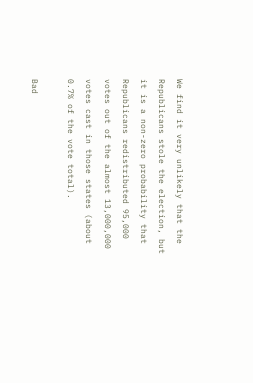We find it very unlikely that the Republicans stole the election, but it is a non-zero probability that Republicans redistributed 95,000 votes out of the almost 13,000,000 votes cast in those states (about 0.7% of the vote total).

Bad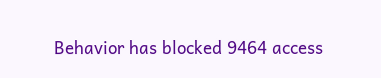Behavior has blocked 9464 access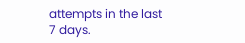attempts in the last 7 days.